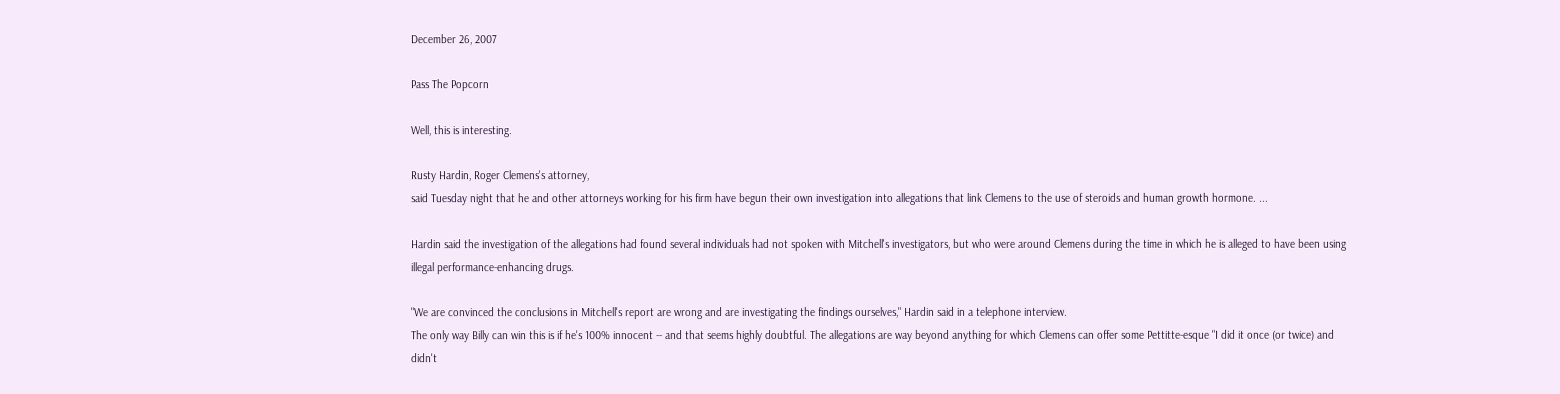December 26, 2007

Pass The Popcorn

Well, this is interesting.

Rusty Hardin, Roger Clemens's attorney,
said Tuesday night that he and other attorneys working for his firm have begun their own investigation into allegations that link Clemens to the use of steroids and human growth hormone. ...

Hardin said the investigation of the allegations had found several individuals had not spoken with Mitchell's investigators, but who were around Clemens during the time in which he is alleged to have been using illegal performance-enhancing drugs.

"We are convinced the conclusions in Mitchell's report are wrong and are investigating the findings ourselves," Hardin said in a telephone interview.
The only way Billy can win this is if he's 100% innocent -- and that seems highly doubtful. The allegations are way beyond anything for which Clemens can offer some Pettitte-esque "I did it once (or twice) and didn't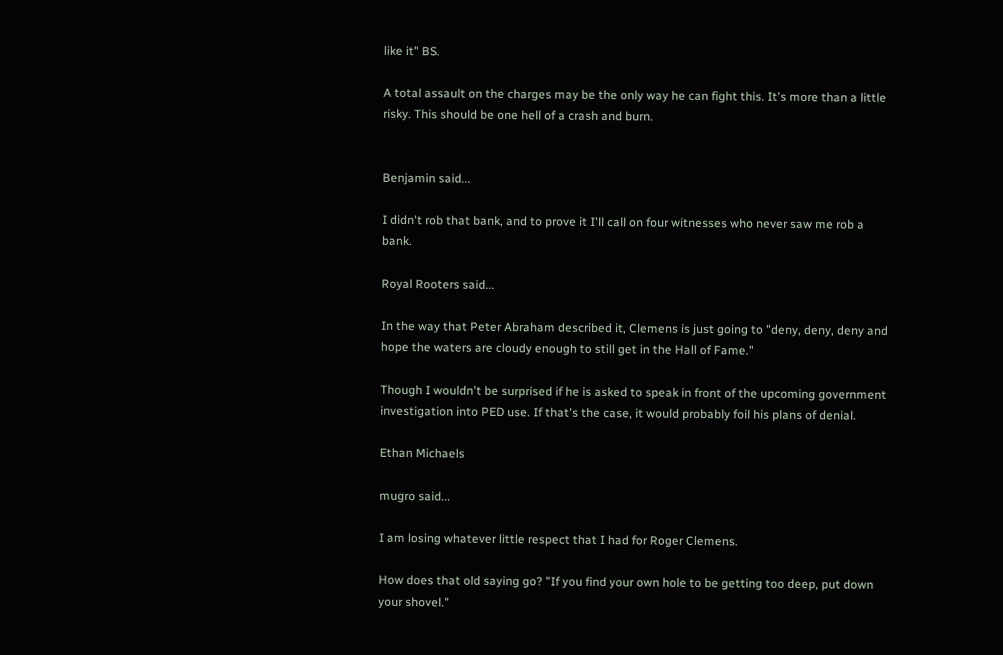like it" BS.

A total assault on the charges may be the only way he can fight this. It's more than a little risky. This should be one hell of a crash and burn.


Benjamin said...

I didn't rob that bank, and to prove it I'll call on four witnesses who never saw me rob a bank.

Royal Rooters said...

In the way that Peter Abraham described it, Clemens is just going to "deny, deny, deny and hope the waters are cloudy enough to still get in the Hall of Fame."

Though I wouldn't be surprised if he is asked to speak in front of the upcoming government investigation into PED use. If that's the case, it would probably foil his plans of denial.

Ethan Michaels

mugro said...

I am losing whatever little respect that I had for Roger Clemens.

How does that old saying go? "If you find your own hole to be getting too deep, put down your shovel."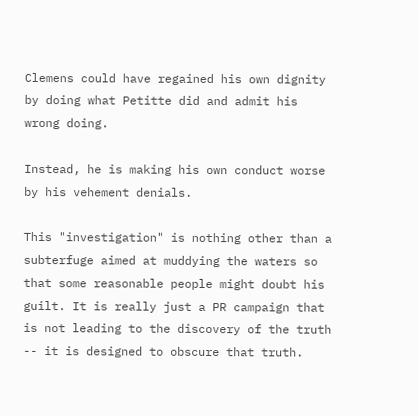Clemens could have regained his own dignity by doing what Petitte did and admit his wrong doing.

Instead, he is making his own conduct worse by his vehement denials.

This "investigation" is nothing other than a subterfuge aimed at muddying the waters so that some reasonable people might doubt his guilt. It is really just a PR campaign that is not leading to the discovery of the truth -- it is designed to obscure that truth.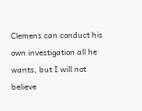Clemens can conduct his own investigation all he wants, but I will not believe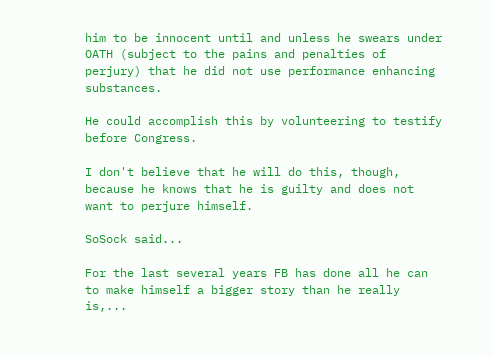him to be innocent until and unless he swears under OATH (subject to the pains and penalties of perjury) that he did not use performance enhancing substances.

He could accomplish this by volunteering to testify before Congress.

I don't believe that he will do this, though, because he knows that he is guilty and does not want to perjure himself.

SoSock said...

For the last several years FB has done all he can to make himself a bigger story than he really is,...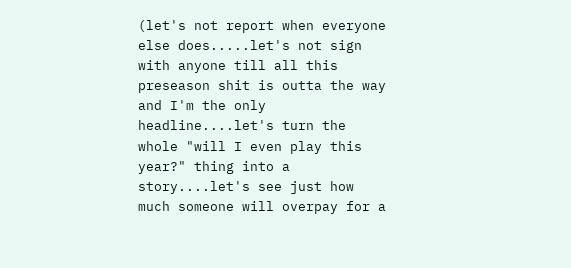(let's not report when everyone else does.....let's not sign with anyone till all this preseason shit is outta the way and I'm the only headline....let's turn the whole "will I even play this year?" thing into a story....let's see just how much someone will overpay for a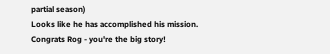partial season)
Looks like he has accomplished his mission.
Congrats Rog - you're the big story!